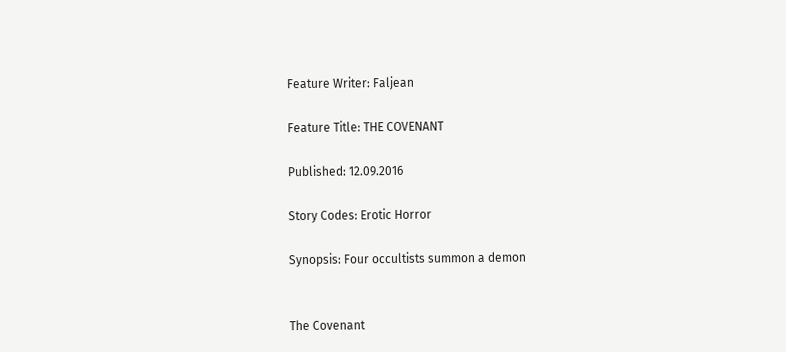Feature Writer: Faljean

Feature Title: THE COVENANT

Published: 12.09.2016

Story Codes: Erotic Horror

Synopsis: Four occultists summon a demon


The Covenant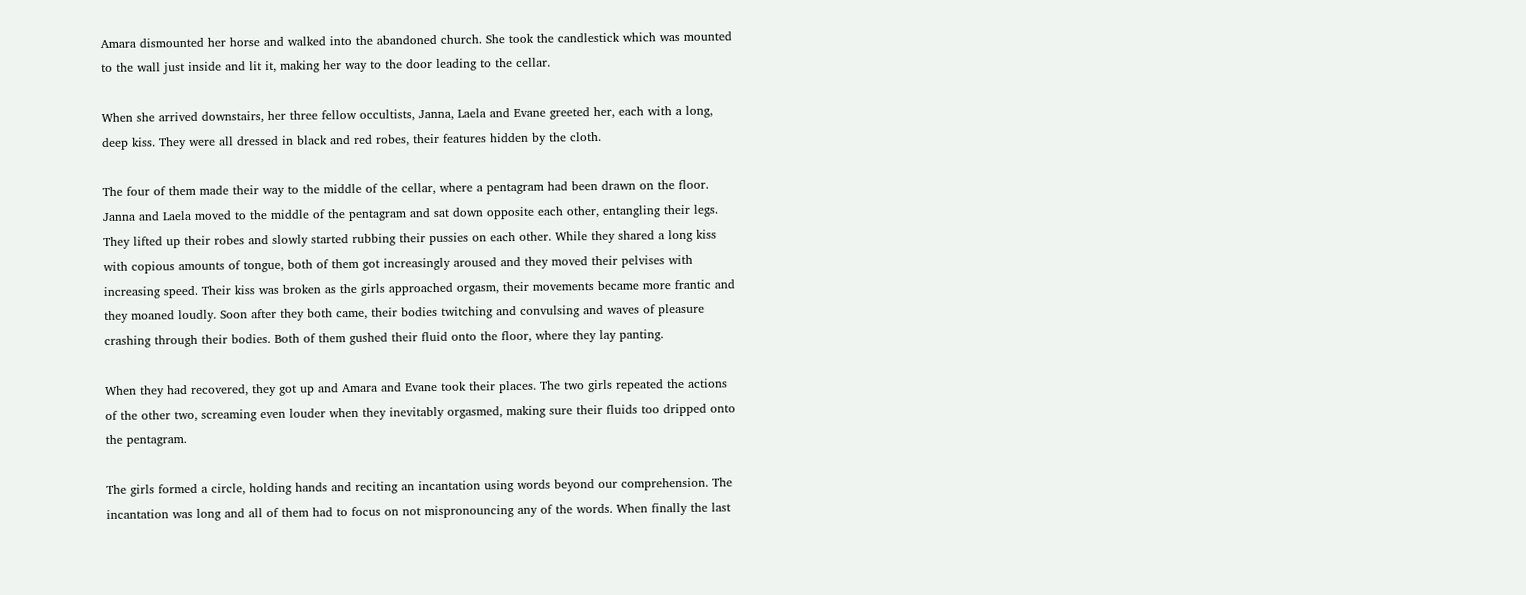Amara dismounted her horse and walked into the abandoned church. She took the candlestick which was mounted to the wall just inside and lit it, making her way to the door leading to the cellar.

When she arrived downstairs, her three fellow occultists, Janna, Laela and Evane greeted her, each with a long, deep kiss. They were all dressed in black and red robes, their features hidden by the cloth.

The four of them made their way to the middle of the cellar, where a pentagram had been drawn on the floor. Janna and Laela moved to the middle of the pentagram and sat down opposite each other, entangling their legs. They lifted up their robes and slowly started rubbing their pussies on each other. While they shared a long kiss with copious amounts of tongue, both of them got increasingly aroused and they moved their pelvises with increasing speed. Their kiss was broken as the girls approached orgasm, their movements became more frantic and they moaned loudly. Soon after they both came, their bodies twitching and convulsing and waves of pleasure crashing through their bodies. Both of them gushed their fluid onto the floor, where they lay panting.

When they had recovered, they got up and Amara and Evane took their places. The two girls repeated the actions of the other two, screaming even louder when they inevitably orgasmed, making sure their fluids too dripped onto the pentagram.

The girls formed a circle, holding hands and reciting an incantation using words beyond our comprehension. The incantation was long and all of them had to focus on not mispronouncing any of the words. When finally the last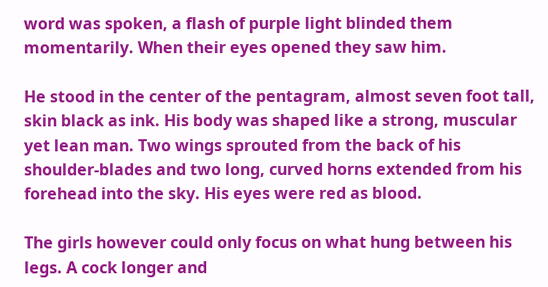word was spoken, a flash of purple light blinded them momentarily. When their eyes opened they saw him.

He stood in the center of the pentagram, almost seven foot tall, skin black as ink. His body was shaped like a strong, muscular yet lean man. Two wings sprouted from the back of his shoulder-blades and two long, curved horns extended from his forehead into the sky. His eyes were red as blood.

The girls however could only focus on what hung between his legs. A cock longer and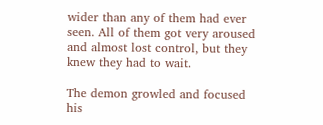wider than any of them had ever seen. All of them got very aroused and almost lost control, but they knew they had to wait.

The demon growled and focused his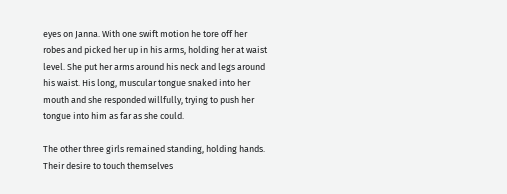eyes on Janna. With one swift motion he tore off her robes and picked her up in his arms, holding her at waist level. She put her arms around his neck and legs around his waist. His long, muscular tongue snaked into her mouth and she responded willfully, trying to push her tongue into him as far as she could.

The other three girls remained standing, holding hands. Their desire to touch themselves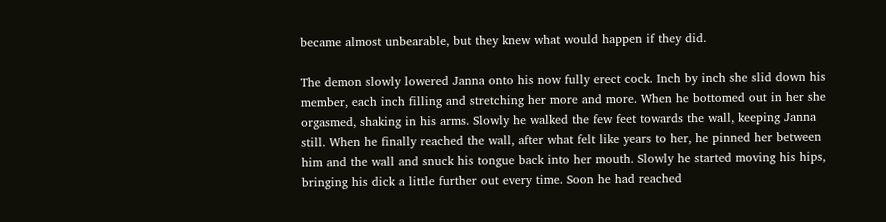became almost unbearable, but they knew what would happen if they did.

The demon slowly lowered Janna onto his now fully erect cock. Inch by inch she slid down his member, each inch filling and stretching her more and more. When he bottomed out in her she orgasmed, shaking in his arms. Slowly he walked the few feet towards the wall, keeping Janna still. When he finally reached the wall, after what felt like years to her, he pinned her between him and the wall and snuck his tongue back into her mouth. Slowly he started moving his hips, bringing his dick a little further out every time. Soon he had reached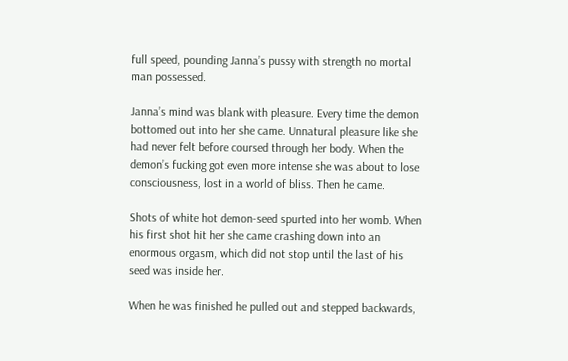full speed, pounding Janna’s pussy with strength no mortal man possessed.

Janna’s mind was blank with pleasure. Every time the demon bottomed out into her she came. Unnatural pleasure like she had never felt before coursed through her body. When the demon’s fucking got even more intense she was about to lose consciousness, lost in a world of bliss. Then he came.

Shots of white hot demon-seed spurted into her womb. When his first shot hit her she came crashing down into an enormous orgasm, which did not stop until the last of his seed was inside her.

When he was finished he pulled out and stepped backwards,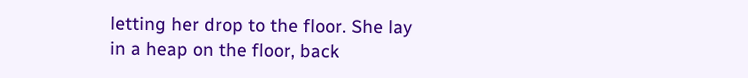letting her drop to the floor. She lay in a heap on the floor, back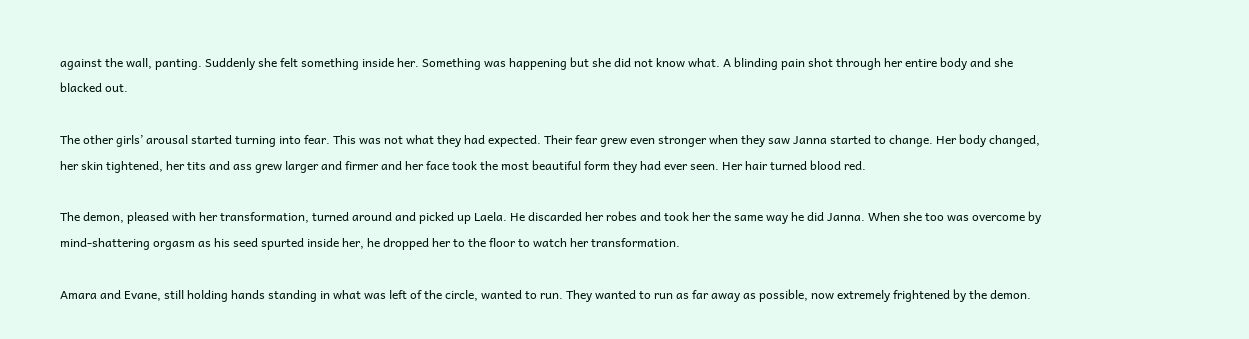against the wall, panting. Suddenly she felt something inside her. Something was happening but she did not know what. A blinding pain shot through her entire body and she blacked out.

The other girls’ arousal started turning into fear. This was not what they had expected. Their fear grew even stronger when they saw Janna started to change. Her body changed, her skin tightened, her tits and ass grew larger and firmer and her face took the most beautiful form they had ever seen. Her hair turned blood red.

The demon, pleased with her transformation, turned around and picked up Laela. He discarded her robes and took her the same way he did Janna. When she too was overcome by mind-shattering orgasm as his seed spurted inside her, he dropped her to the floor to watch her transformation.

Amara and Evane, still holding hands standing in what was left of the circle, wanted to run. They wanted to run as far away as possible, now extremely frightened by the demon.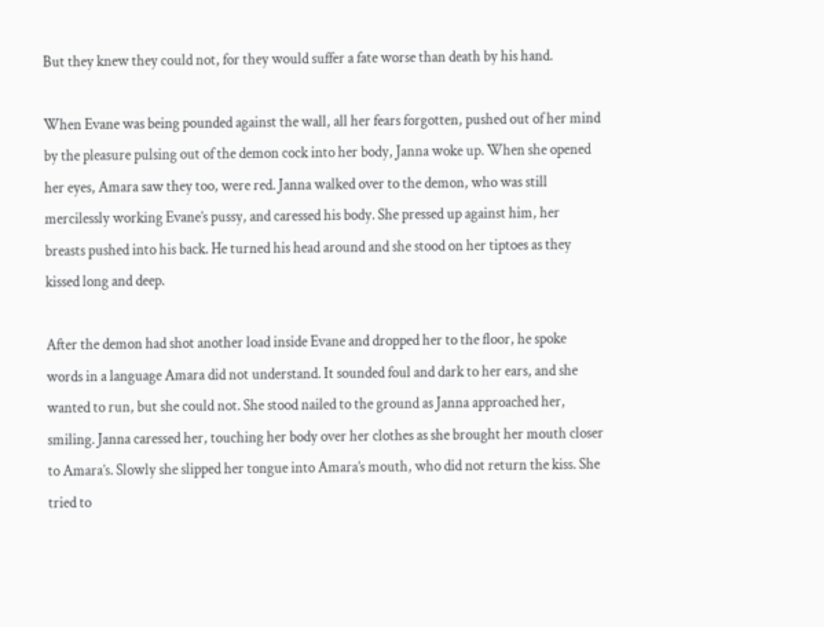But they knew they could not, for they would suffer a fate worse than death by his hand.

When Evane was being pounded against the wall, all her fears forgotten, pushed out of her mind by the pleasure pulsing out of the demon cock into her body, Janna woke up. When she opened her eyes, Amara saw they too, were red. Janna walked over to the demon, who was still mercilessly working Evane’s pussy, and caressed his body. She pressed up against him, her breasts pushed into his back. He turned his head around and she stood on her tiptoes as they kissed long and deep.

After the demon had shot another load inside Evane and dropped her to the floor, he spoke words in a language Amara did not understand. It sounded foul and dark to her ears, and she wanted to run, but she could not. She stood nailed to the ground as Janna approached her, smiling. Janna caressed her, touching her body over her clothes as she brought her mouth closer to Amara’s. Slowly she slipped her tongue into Amara’s mouth, who did not return the kiss. She tried to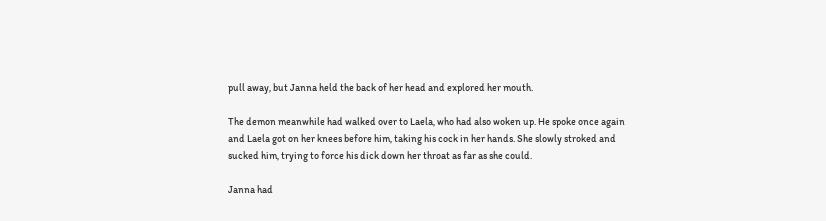pull away, but Janna held the back of her head and explored her mouth.

The demon meanwhile had walked over to Laela, who had also woken up. He spoke once again and Laela got on her knees before him, taking his cock in her hands. She slowly stroked and sucked him, trying to force his dick down her throat as far as she could.

Janna had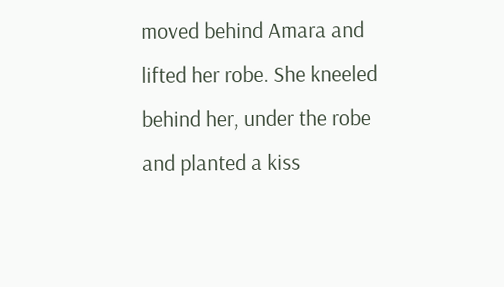moved behind Amara and lifted her robe. She kneeled behind her, under the robe and planted a kiss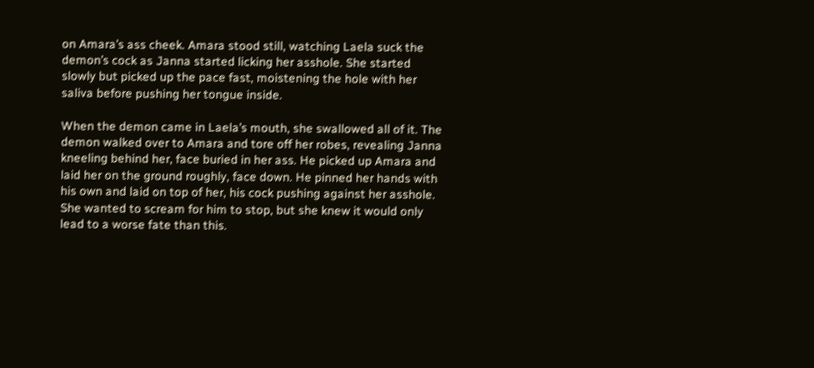on Amara’s ass cheek. Amara stood still, watching Laela suck the demon’s cock as Janna started licking her asshole. She started slowly but picked up the pace fast, moistening the hole with her saliva before pushing her tongue inside.

When the demon came in Laela’s mouth, she swallowed all of it. The demon walked over to Amara and tore off her robes, revealing Janna kneeling behind her, face buried in her ass. He picked up Amara and laid her on the ground roughly, face down. He pinned her hands with his own and laid on top of her, his cock pushing against her asshole. She wanted to scream for him to stop, but she knew it would only lead to a worse fate than this.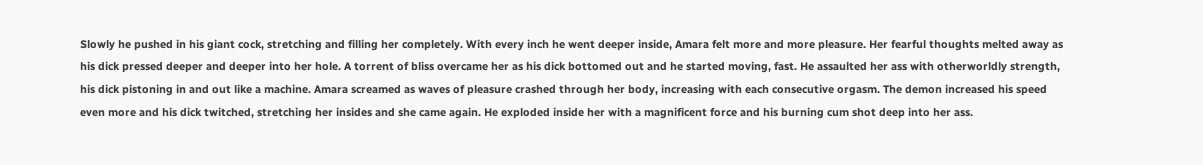Slowly he pushed in his giant cock, stretching and filling her completely. With every inch he went deeper inside, Amara felt more and more pleasure. Her fearful thoughts melted away as his dick pressed deeper and deeper into her hole. A torrent of bliss overcame her as his dick bottomed out and he started moving, fast. He assaulted her ass with otherworldly strength, his dick pistoning in and out like a machine. Amara screamed as waves of pleasure crashed through her body, increasing with each consecutive orgasm. The demon increased his speed even more and his dick twitched, stretching her insides and she came again. He exploded inside her with a magnificent force and his burning cum shot deep into her ass.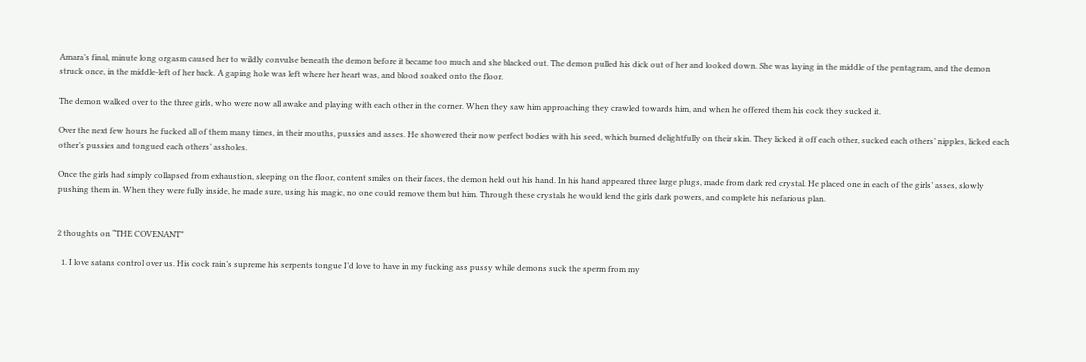Amara’s final, minute long orgasm caused her to wildly convulse beneath the demon before it became too much and she blacked out. The demon pulled his dick out of her and looked down. She was laying in the middle of the pentagram, and the demon struck once, in the middle-left of her back. A gaping hole was left where her heart was, and blood soaked onto the floor.

The demon walked over to the three girls, who were now all awake and playing with each other in the corner. When they saw him approaching they crawled towards him, and when he offered them his cock they sucked it.

Over the next few hours he fucked all of them many times, in their mouths, pussies and asses. He showered their now perfect bodies with his seed, which burned delightfully on their skin. They licked it off each other, sucked each others’ nipples, licked each other’s pussies and tongued each others’ assholes.

Once the girls had simply collapsed from exhaustion, sleeping on the floor, content smiles on their faces, the demon held out his hand. In his hand appeared three large plugs, made from dark red crystal. He placed one in each of the girls’ asses, slowly pushing them in. When they were fully inside, he made sure, using his magic, no one could remove them but him. Through these crystals he would lend the girls dark powers, and complete his nefarious plan.


2 thoughts on “THE COVENANT”

  1. I love satans control over us. His cock rain’s supreme his serpents tongue I’d love to have in my fucking ass pussy while demons suck the sperm from my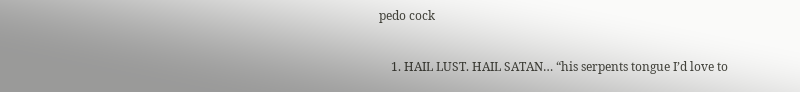pedo cock

    1. HAIL LUST. HAIL SATAN… “his serpents tongue I’d love to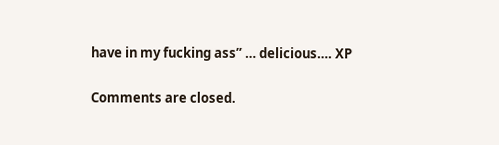have in my fucking ass” … delicious…. XP

Comments are closed.